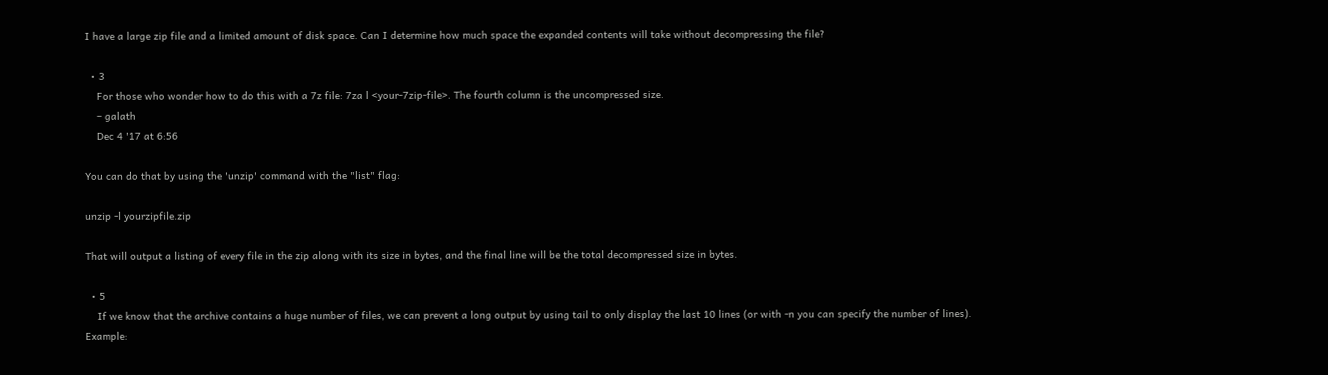I have a large zip file and a limited amount of disk space. Can I determine how much space the expanded contents will take without decompressing the file?

  • 3
    For those who wonder how to do this with a 7z file: 7za l <your-7zip-file>. The fourth column is the uncompressed size.
    – galath
    Dec 4 '17 at 6:56

You can do that by using the 'unzip' command with the "list" flag:

unzip -l yourzipfile.zip

That will output a listing of every file in the zip along with its size in bytes, and the final line will be the total decompressed size in bytes.

  • 5
    If we know that the archive contains a huge number of files, we can prevent a long output by using tail to only display the last 10 lines (or with -n you can specify the number of lines). Example: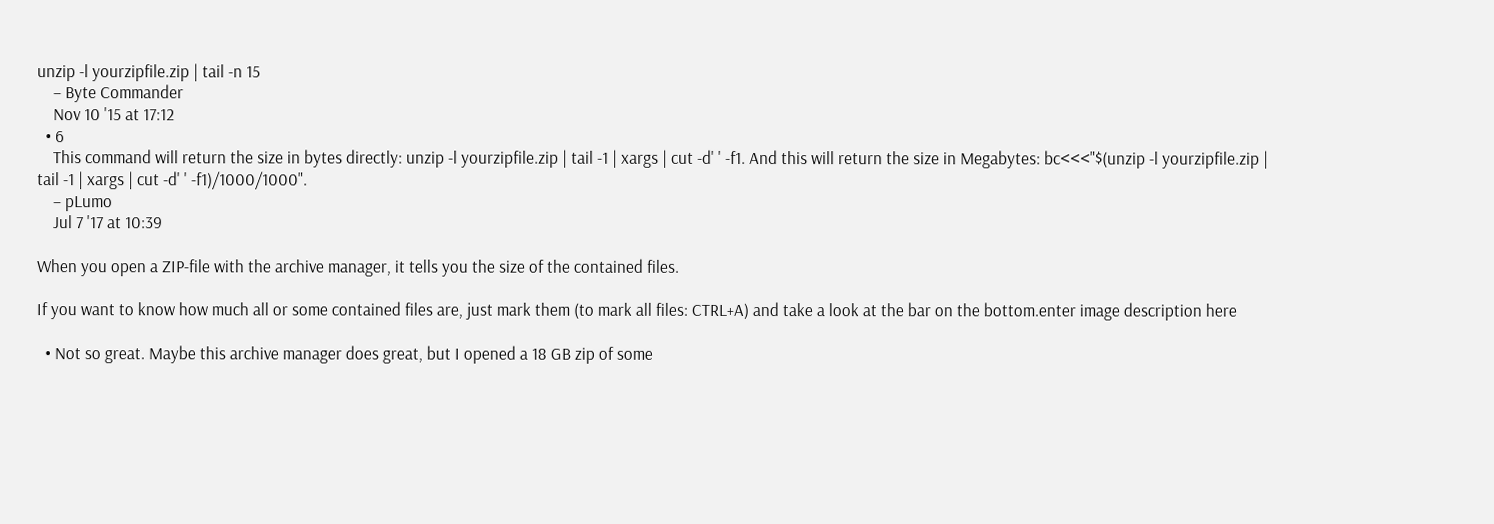unzip -l yourzipfile.zip | tail -n 15
    – Byte Commander
    Nov 10 '15 at 17:12
  • 6
    This command will return the size in bytes directly: unzip -l yourzipfile.zip | tail -1 | xargs | cut -d' ' -f1. And this will return the size in Megabytes: bc<<<"$(unzip -l yourzipfile.zip | tail -1 | xargs | cut -d' ' -f1)/1000/1000".
    – pLumo
    Jul 7 '17 at 10:39

When you open a ZIP-file with the archive manager, it tells you the size of the contained files.

If you want to know how much all or some contained files are, just mark them (to mark all files: CTRL+A) and take a look at the bar on the bottom.enter image description here

  • Not so great. Maybe this archive manager does great, but I opened a 18 GB zip of some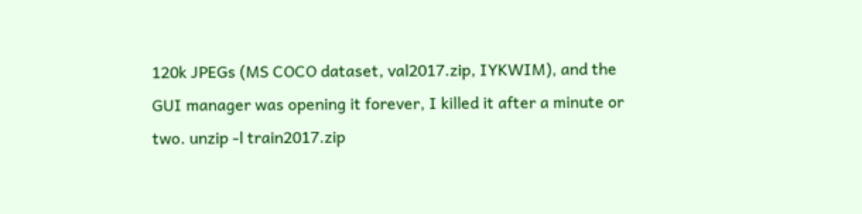120k JPEGs (MS COCO dataset, val2017.zip, IYKWIM), and the GUI manager was opening it forever, I killed it after a minute or two. unzip -l train2017.zip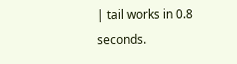| tail works in 0.8 seconds.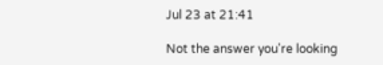Jul 23 at 21:41

Not the answer you're looking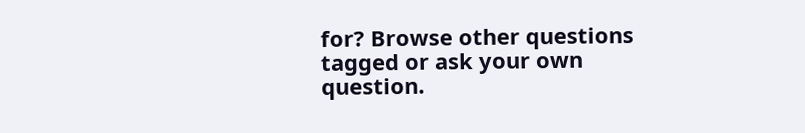for? Browse other questions tagged or ask your own question.